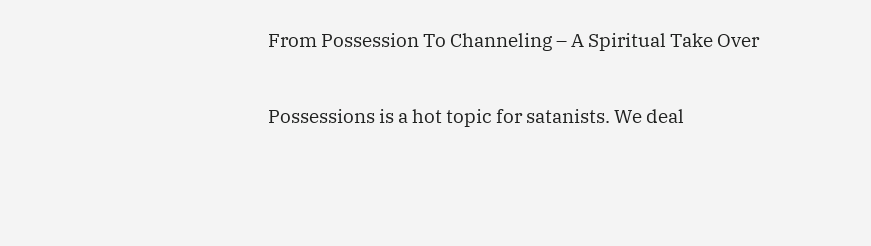From Possession To Channeling – A Spiritual Take Over

Possessions is a hot topic for satanists. We deal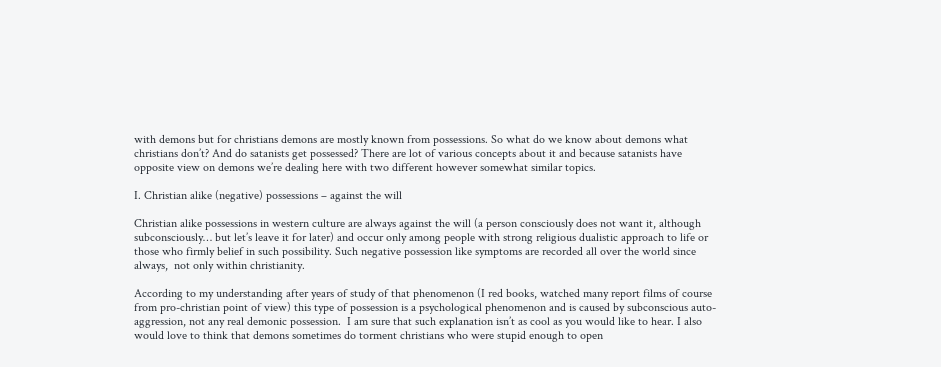with demons but for christians demons are mostly known from possessions. So what do we know about demons what christians don’t? And do satanists get possessed? There are lot of various concepts about it and because satanists have opposite view on demons we’re dealing here with two different however somewhat similar topics.

I. Christian alike (negative) possessions – against the will

Christian alike possessions in western culture are always against the will (a person consciously does not want it, although subconsciously… but let’s leave it for later) and occur only among people with strong religious dualistic approach to life or those who firmly belief in such possibility. Such negative possession like symptoms are recorded all over the world since always,  not only within christianity.

According to my understanding after years of study of that phenomenon (I red books, watched many report films of course from pro-christian point of view) this type of possession is a psychological phenomenon and is caused by subconscious auto-aggression, not any real demonic possession.  I am sure that such explanation isn’t as cool as you would like to hear. I also would love to think that demons sometimes do torment christians who were stupid enough to open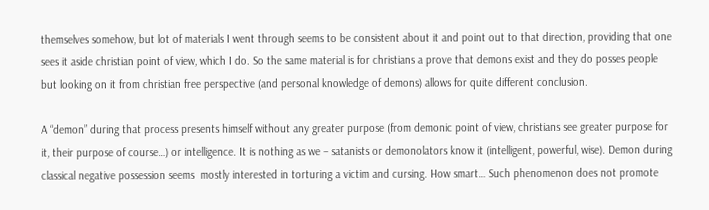themselves somehow, but lot of materials I went through seems to be consistent about it and point out to that direction, providing that one sees it aside christian point of view, which I do. So the same material is for christians a prove that demons exist and they do posses people  but looking on it from christian free perspective (and personal knowledge of demons) allows for quite different conclusion.

A “demon” during that process presents himself without any greater purpose (from demonic point of view, christians see greater purpose for it, their purpose of course…) or intelligence. It is nothing as we – satanists or demonolators know it (intelligent, powerful, wise). Demon during classical negative possession seems  mostly interested in torturing a victim and cursing. How smart… Such phenomenon does not promote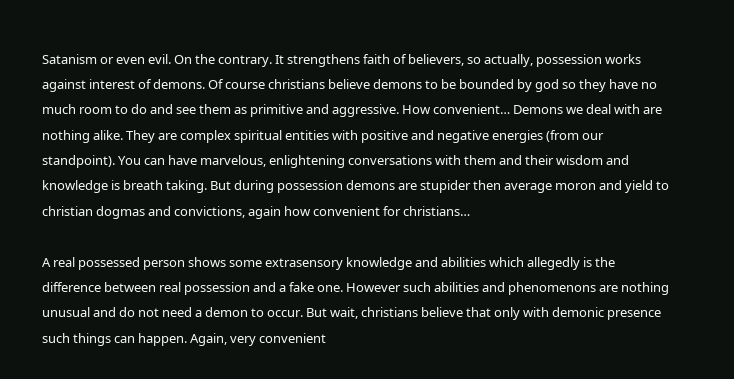Satanism or even evil. On the contrary. It strengthens faith of believers, so actually, possession works against interest of demons. Of course christians believe demons to be bounded by god so they have no much room to do and see them as primitive and aggressive. How convenient… Demons we deal with are nothing alike. They are complex spiritual entities with positive and negative energies (from our standpoint). You can have marvelous, enlightening conversations with them and their wisdom and knowledge is breath taking. But during possession demons are stupider then average moron and yield to christian dogmas and convictions, again how convenient for christians…

A real possessed person shows some extrasensory knowledge and abilities which allegedly is the difference between real possession and a fake one. However such abilities and phenomenons are nothing unusual and do not need a demon to occur. But wait, christians believe that only with demonic presence such things can happen. Again, very convenient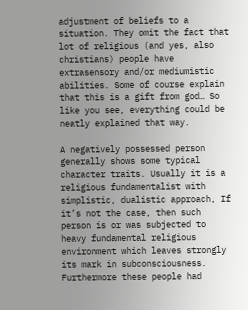adjustment of beliefs to a situation. They omit the fact that lot of religious (and yes, also christians) people have extrasensory and/or mediumistic abilities. Some of course explain that this is a gift from god… So like you see, everything could be neatly explained that way.

A negatively possessed person generally shows some typical character traits. Usually it is a religious fundamentalist with simplistic, dualistic approach, If it’s not the case, then such person is or was subjected to heavy fundamental religious environment which leaves strongly its mark in subconsciousness.
Furthermore these people had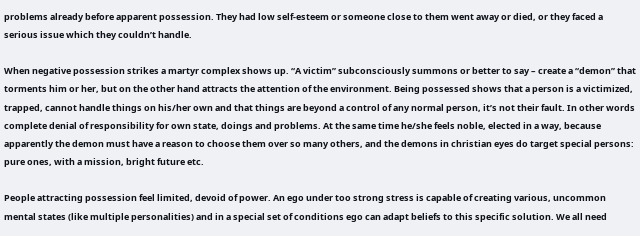problems already before apparent possession. They had low self-esteem or someone close to them went away or died, or they faced a serious issue which they couldn’t handle.

When negative possession strikes a martyr complex shows up. “A victim” subconsciously summons or better to say – create a “demon” that torments him or her, but on the other hand attracts the attention of the environment. Being possessed shows that a person is a victimized, trapped, cannot handle things on his/her own and that things are beyond a control of any normal person, it’s not their fault. In other words complete denial of responsibility for own state, doings and problems. At the same time he/she feels noble, elected in a way, because apparently the demon must have a reason to choose them over so many others, and the demons in christian eyes do target special persons: pure ones, with a mission, bright future etc.

People attracting possession feel limited, devoid of power. An ego under too strong stress is capable of creating various, uncommon mental states (like multiple personalities) and in a special set of conditions ego can adapt beliefs to this specific solution. We all need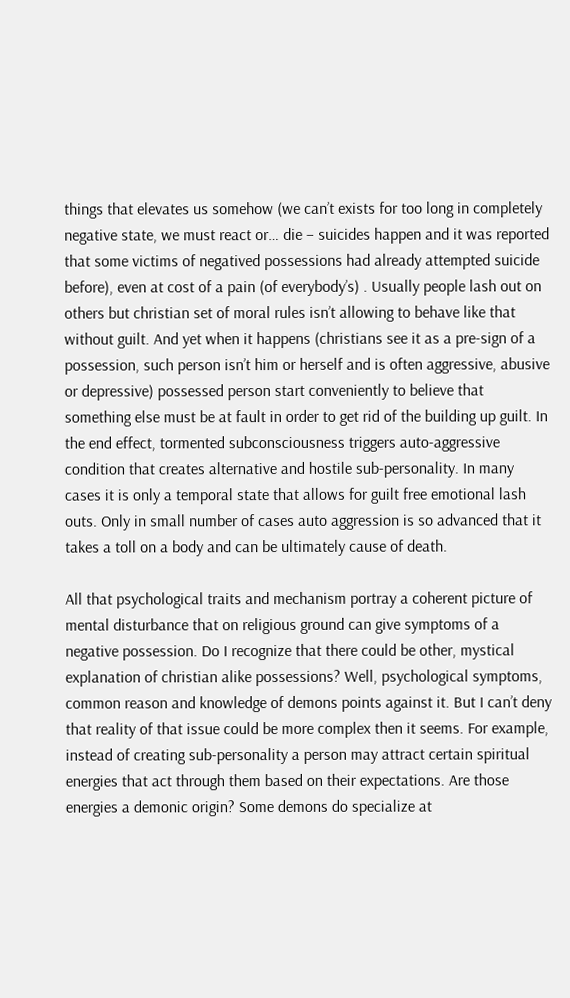things that elevates us somehow (we can’t exists for too long in completely negative state, we must react or… die – suicides happen and it was reported that some victims of negatived possessions had already attempted suicide before), even at cost of a pain (of everybody’s) . Usually people lash out on others but christian set of moral rules isn’t allowing to behave like that without guilt. And yet when it happens (christians see it as a pre-sign of a possession, such person isn’t him or herself and is often aggressive, abusive or depressive) possessed person start conveniently to believe that something else must be at fault in order to get rid of the building up guilt. In the end effect, tormented subconsciousness triggers auto-aggressive condition that creates alternative and hostile sub-personality. In many cases it is only a temporal state that allows for guilt free emotional lash outs. Only in small number of cases auto aggression is so advanced that it takes a toll on a body and can be ultimately cause of death.

All that psychological traits and mechanism portray a coherent picture of mental disturbance that on religious ground can give symptoms of a negative possession. Do I recognize that there could be other, mystical explanation of christian alike possessions? Well, psychological symptoms, common reason and knowledge of demons points against it. But I can’t deny that reality of that issue could be more complex then it seems. For example, instead of creating sub-personality a person may attract certain spiritual energies that act through them based on their expectations. Are those energies a demonic origin? Some demons do specialize at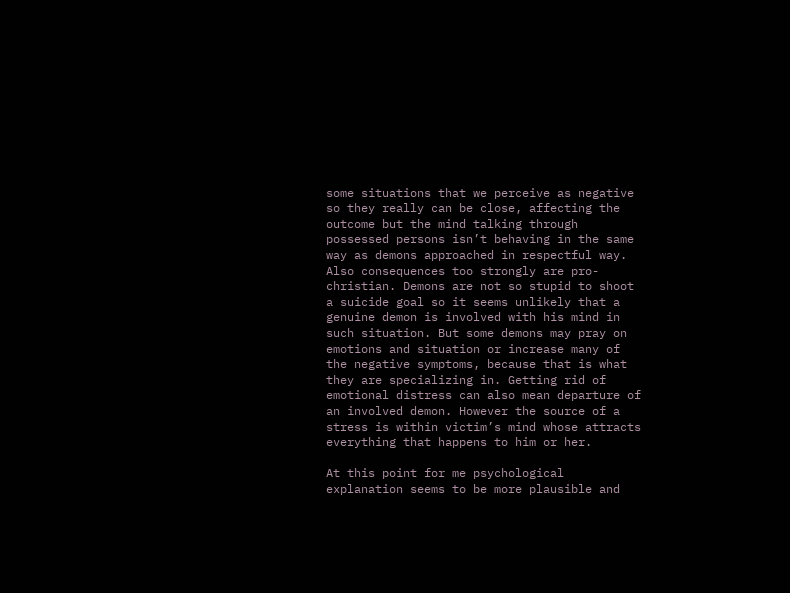some situations that we perceive as negative so they really can be close, affecting the outcome but the mind talking through possessed persons isn’t behaving in the same way as demons approached in respectful way. Also consequences too strongly are pro-christian. Demons are not so stupid to shoot a suicide goal so it seems unlikely that a genuine demon is involved with his mind in such situation. But some demons may pray on emotions and situation or increase many of the negative symptoms, because that is what they are specializing in. Getting rid of emotional distress can also mean departure of an involved demon. However the source of a stress is within victim’s mind whose attracts everything that happens to him or her.

At this point for me psychological explanation seems to be more plausible and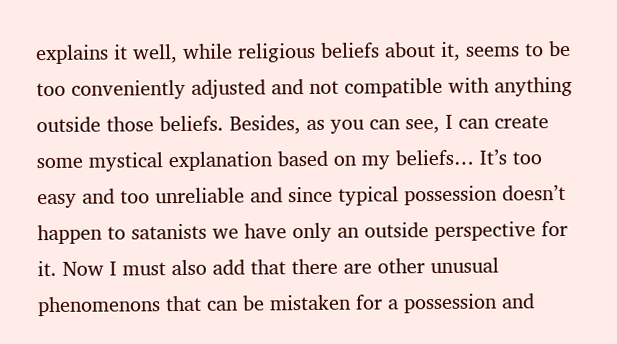explains it well, while religious beliefs about it, seems to be too conveniently adjusted and not compatible with anything outside those beliefs. Besides, as you can see, I can create some mystical explanation based on my beliefs… It’s too easy and too unreliable and since typical possession doesn’t happen to satanists we have only an outside perspective for it. Now I must also add that there are other unusual phenomenons that can be mistaken for a possession and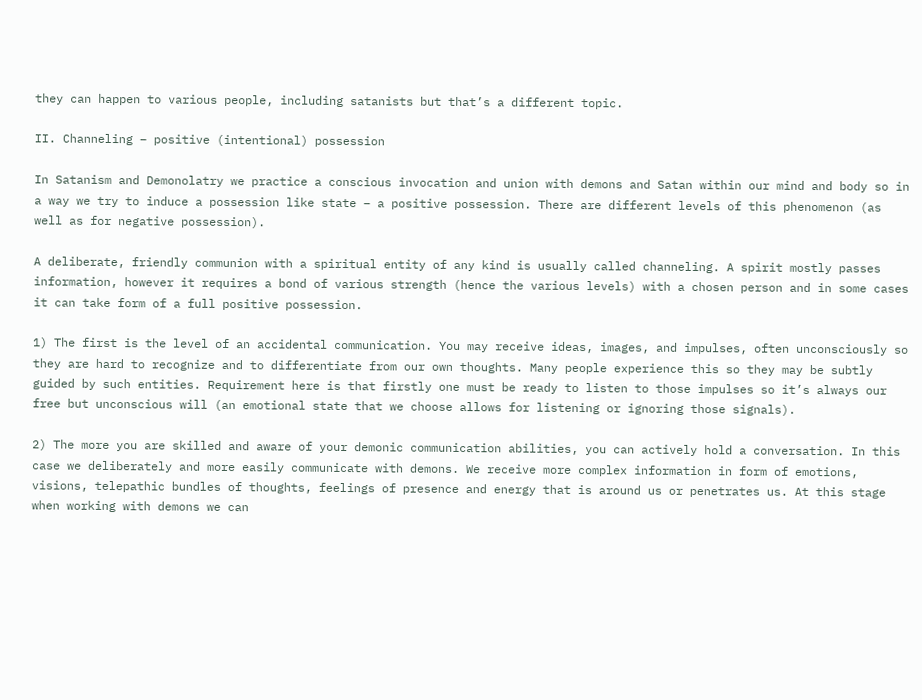they can happen to various people, including satanists but that’s a different topic.

II. Channeling – positive (intentional) possession

In Satanism and Demonolatry we practice a conscious invocation and union with demons and Satan within our mind and body so in a way we try to induce a possession like state – a positive possession. There are different levels of this phenomenon (as well as for negative possession).

A deliberate, friendly communion with a spiritual entity of any kind is usually called channeling. A spirit mostly passes information, however it requires a bond of various strength (hence the various levels) with a chosen person and in some cases it can take form of a full positive possession.

1) The first is the level of an accidental communication. You may receive ideas, images, and impulses, often unconsciously so they are hard to recognize and to differentiate from our own thoughts. Many people experience this so they may be subtly guided by such entities. Requirement here is that firstly one must be ready to listen to those impulses so it’s always our free but unconscious will (an emotional state that we choose allows for listening or ignoring those signals).

2) The more you are skilled and aware of your demonic communication abilities, you can actively hold a conversation. In this case we deliberately and more easily communicate with demons. We receive more complex information in form of emotions, visions, telepathic bundles of thoughts, feelings of presence and energy that is around us or penetrates us. At this stage when working with demons we can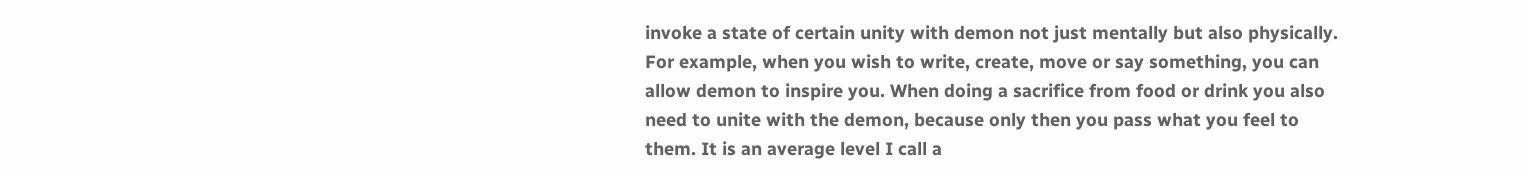invoke a state of certain unity with demon not just mentally but also physically. For example, when you wish to write, create, move or say something, you can allow demon to inspire you. When doing a sacrifice from food or drink you also need to unite with the demon, because only then you pass what you feel to them. It is an average level I call a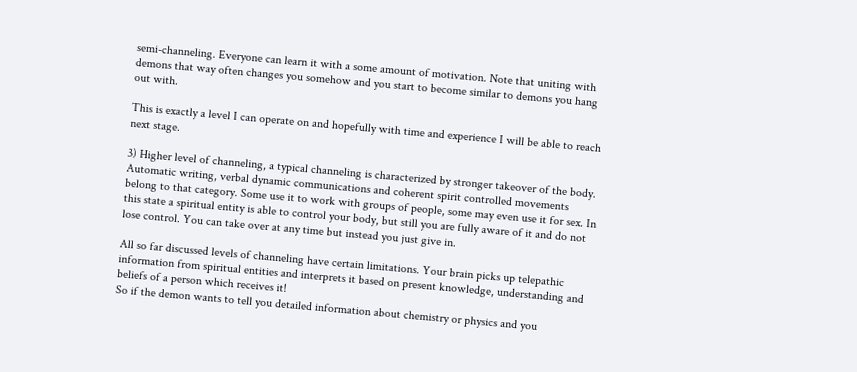semi-channeling. Everyone can learn it with a some amount of motivation. Note that uniting with demons that way often changes you somehow and you start to become similar to demons you hang out with.

This is exactly a level I can operate on and hopefully with time and experience I will be able to reach next stage.

3) Higher level of channeling, a typical channeling is characterized by stronger takeover of the body. Automatic writing, verbal dynamic communications and coherent spirit controlled movements belong to that category. Some use it to work with groups of people, some may even use it for sex. In this state a spiritual entity is able to control your body, but still you are fully aware of it and do not lose control. You can take over at any time but instead you just give in.

All so far discussed levels of channeling have certain limitations. Your brain picks up telepathic information from spiritual entities and interprets it based on present knowledge, understanding and beliefs of a person which receives it!
So if the demon wants to tell you detailed information about chemistry or physics and you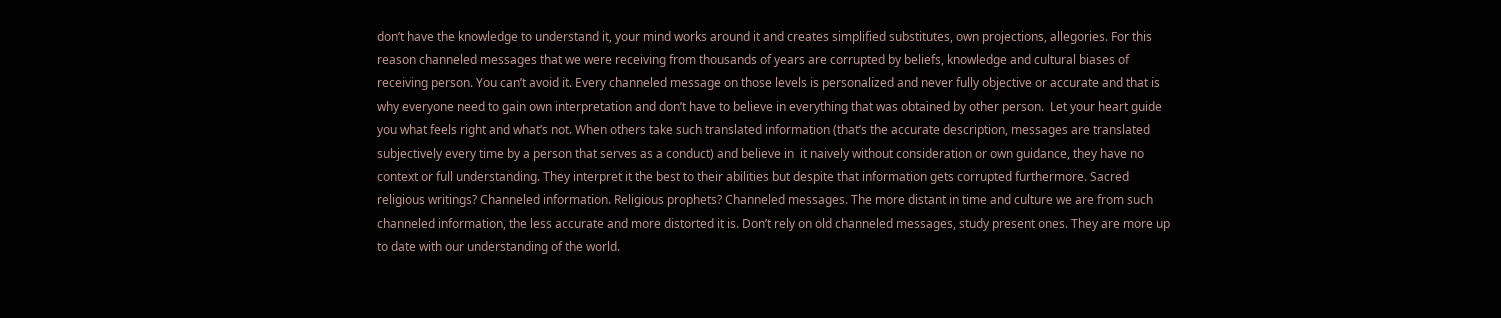don’t have the knowledge to understand it, your mind works around it and creates simplified substitutes, own projections, allegories. For this reason channeled messages that we were receiving from thousands of years are corrupted by beliefs, knowledge and cultural biases of receiving person. You can’t avoid it. Every channeled message on those levels is personalized and never fully objective or accurate and that is why everyone need to gain own interpretation and don’t have to believe in everything that was obtained by other person.  Let your heart guide you what feels right and what’s not. When others take such translated information (that’s the accurate description, messages are translated subjectively every time by a person that serves as a conduct) and believe in  it naively without consideration or own guidance, they have no context or full understanding. They interpret it the best to their abilities but despite that information gets corrupted furthermore. Sacred religious writings? Channeled information. Religious prophets? Channeled messages. The more distant in time and culture we are from such channeled information, the less accurate and more distorted it is. Don’t rely on old channeled messages, study present ones. They are more up to date with our understanding of the world.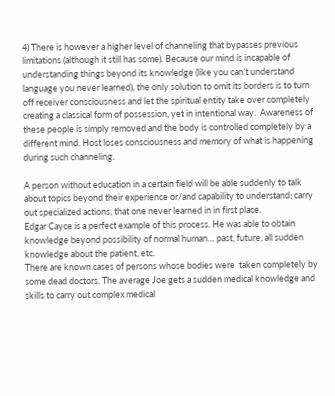4) There is however a higher level of channeling that bypasses previous limitations (although it still has some). Because our mind is incapable of understanding things beyond its knowledge (like you can’t understand language you never learned), the only solution to omit its borders is to turn off receiver consciousness and let the spiritual entity take over completely creating a classical form of possession, yet in intentional way.  Awareness of these people is simply removed and the body is controlled completely by a different mind. Host loses consciousness and memory of what is happening during such channeling.

A person without education in a certain field will be able suddenly to talk about topics beyond their experience or/and capability to understand; carry out specialized actions, that one never learned in in first place.
Edgar Cayce is a perfect example of this process. He was able to obtain knowledge beyond possibility of normal human… past, future, all sudden knowledge about the patient, etc.
There are known cases of persons whose bodies were  taken completely by some dead doctors. The average Joe gets a sudden medical knowledge and skills to carry out complex medical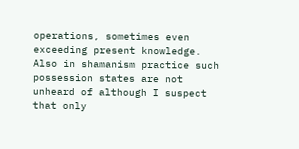operations, sometimes even exceeding present knowledge. Also in shamanism practice such possession states are not unheard of although I suspect that only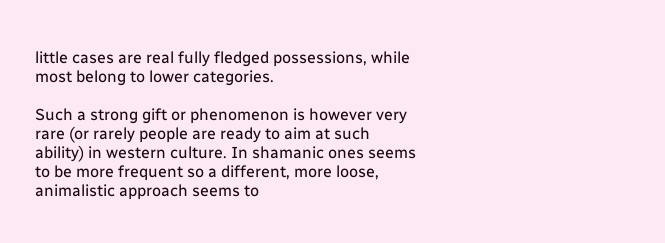little cases are real fully fledged possessions, while most belong to lower categories.

Such a strong gift or phenomenon is however very rare (or rarely people are ready to aim at such ability) in western culture. In shamanic ones seems to be more frequent so a different, more loose, animalistic approach seems to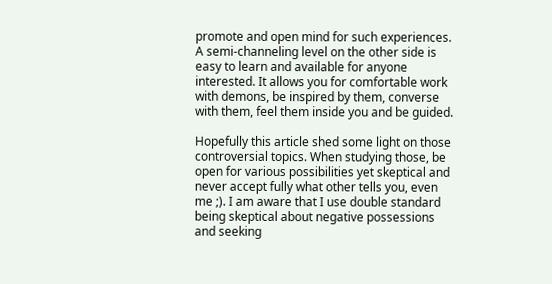promote and open mind for such experiences. A semi-channeling level on the other side is easy to learn and available for anyone interested. It allows you for comfortable work with demons, be inspired by them, converse with them, feel them inside you and be guided.

Hopefully this article shed some light on those controversial topics. When studying those, be open for various possibilities yet skeptical and never accept fully what other tells you, even me ;). I am aware that I use double standard being skeptical about negative possessions and seeking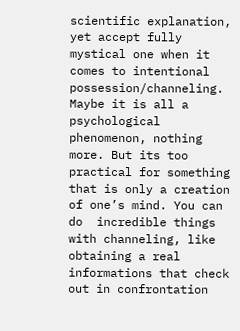scientific explanation, yet accept fully mystical one when it comes to intentional possession/channeling. Maybe it is all a psychological phenomenon, nothing more. But its too practical for something that is only a creation of one’s mind. You can do  incredible things with channeling, like obtaining a real informations that check out in confrontation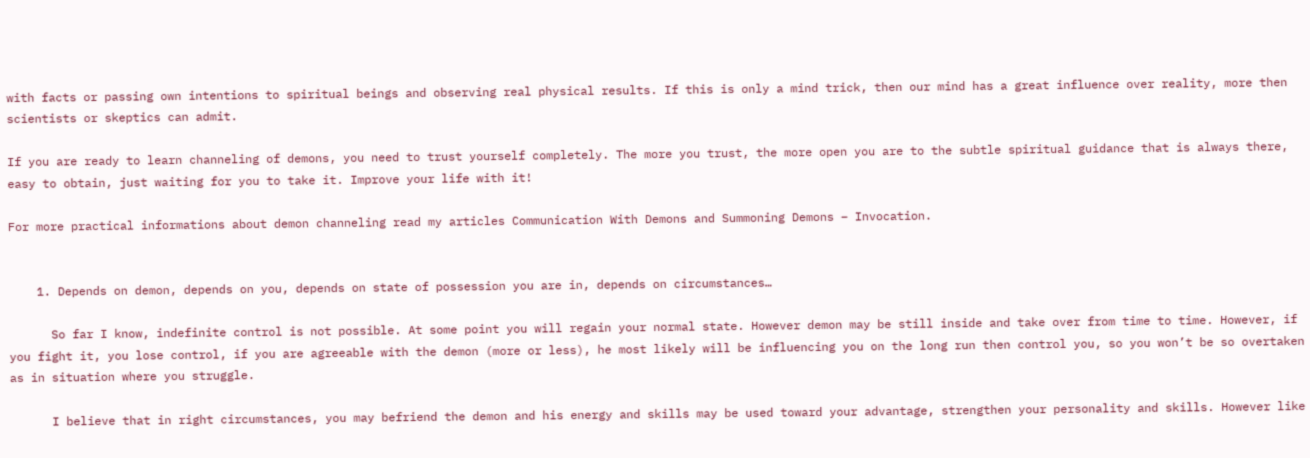with facts or passing own intentions to spiritual beings and observing real physical results. If this is only a mind trick, then our mind has a great influence over reality, more then scientists or skeptics can admit.

If you are ready to learn channeling of demons, you need to trust yourself completely. The more you trust, the more open you are to the subtle spiritual guidance that is always there, easy to obtain, just waiting for you to take it. Improve your life with it!

For more practical informations about demon channeling read my articles Communication With Demons and Summoning Demons – Invocation.


    1. Depends on demon, depends on you, depends on state of possession you are in, depends on circumstances…

      So far I know, indefinite control is not possible. At some point you will regain your normal state. However demon may be still inside and take over from time to time. However, if you fight it, you lose control, if you are agreeable with the demon (more or less), he most likely will be influencing you on the long run then control you, so you won’t be so overtaken as in situation where you struggle.

      I believe that in right circumstances, you may befriend the demon and his energy and skills may be used toward your advantage, strengthen your personality and skills. However like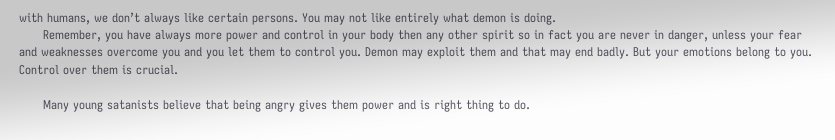with humans, we don’t always like certain persons. You may not like entirely what demon is doing.
      Remember, you have always more power and control in your body then any other spirit so in fact you are never in danger, unless your fear and weaknesses overcome you and you let them to control you. Demon may exploit them and that may end badly. But your emotions belong to you. Control over them is crucial.

      Many young satanists believe that being angry gives them power and is right thing to do.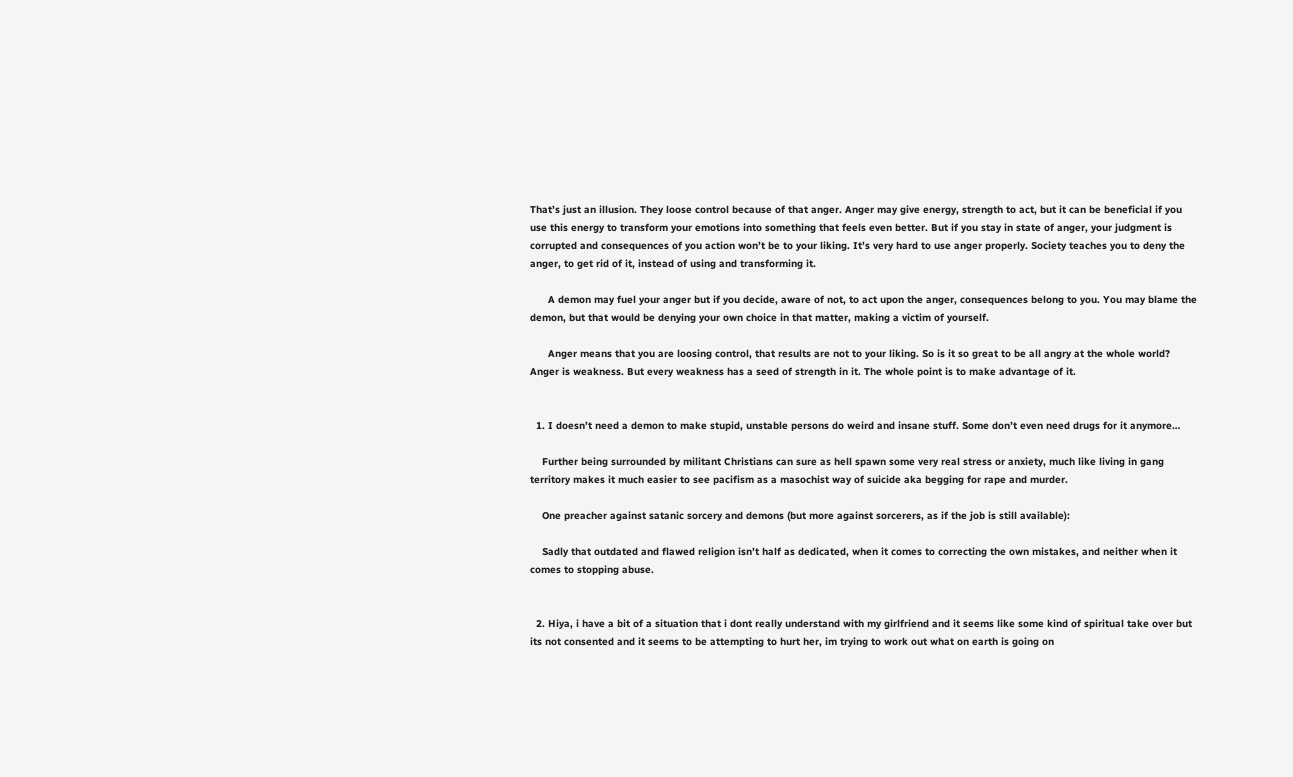That’s just an illusion. They loose control because of that anger. Anger may give energy, strength to act, but it can be beneficial if you use this energy to transform your emotions into something that feels even better. But if you stay in state of anger, your judgment is corrupted and consequences of you action won’t be to your liking. It’s very hard to use anger properly. Society teaches you to deny the anger, to get rid of it, instead of using and transforming it.

      A demon may fuel your anger but if you decide, aware of not, to act upon the anger, consequences belong to you. You may blame the demon, but that would be denying your own choice in that matter, making a victim of yourself.

      Anger means that you are loosing control, that results are not to your liking. So is it so great to be all angry at the whole world? Anger is weakness. But every weakness has a seed of strength in it. The whole point is to make advantage of it.


  1. I doesn’t need a demon to make stupid, unstable persons do weird and insane stuff. Some don’t even need drugs for it anymore…

    Further being surrounded by militant Christians can sure as hell spawn some very real stress or anxiety, much like living in gang territory makes it much easier to see pacifism as a masochist way of suicide aka begging for rape and murder.

    One preacher against satanic sorcery and demons (but more against sorcerers, as if the job is still available):

    Sadly that outdated and flawed religion isn’t half as dedicated, when it comes to correcting the own mistakes, and neither when it comes to stopping abuse.


  2. Hiya, i have a bit of a situation that i dont really understand with my girlfriend and it seems like some kind of spiritual take over but its not consented and it seems to be attempting to hurt her, im trying to work out what on earth is going on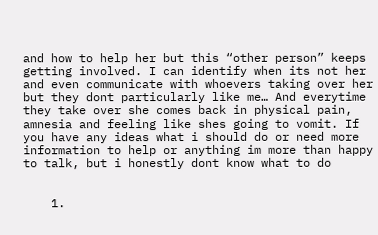and how to help her but this “other person” keeps getting involved. I can identify when its not her and even communicate with whoevers taking over her but they dont particularly like me… And everytime they take over she comes back in physical pain, amnesia and feeling like shes going to vomit. If you have any ideas what i should do or need more information to help or anything im more than happy to talk, but i honestly dont know what to do


    1.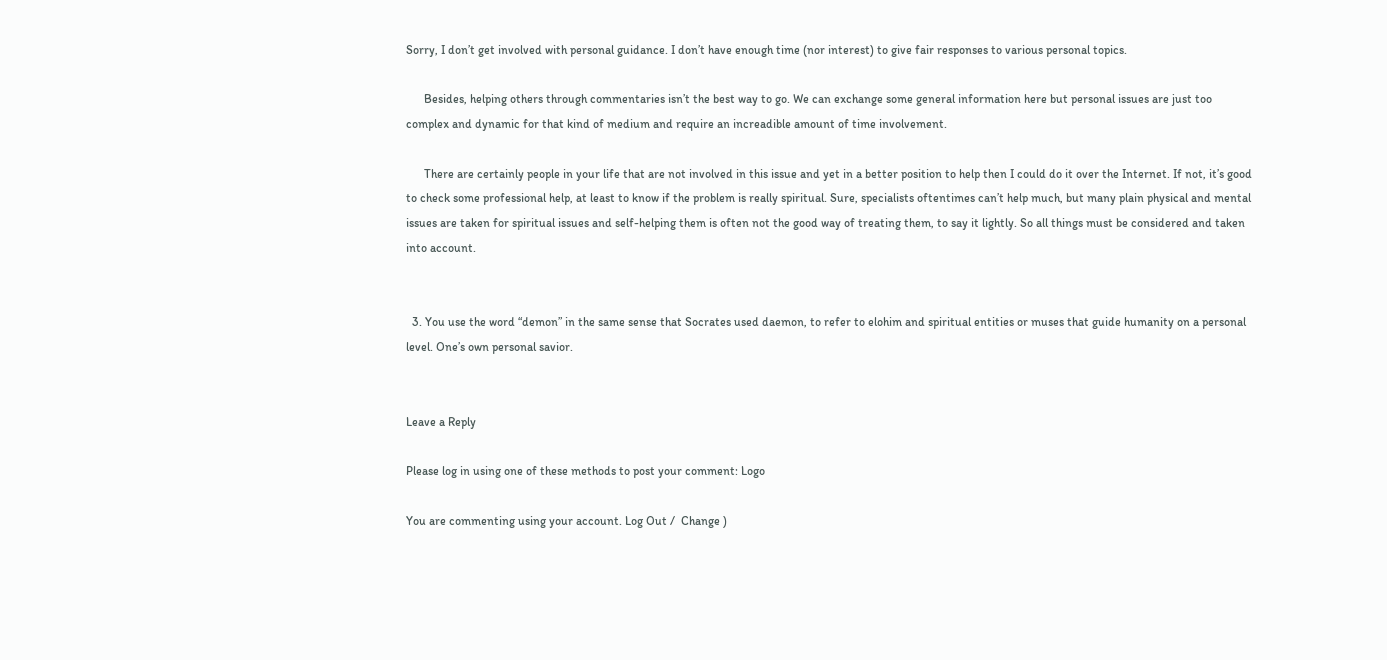Sorry, I don’t get involved with personal guidance. I don’t have enough time (nor interest) to give fair responses to various personal topics.

      Besides, helping others through commentaries isn’t the best way to go. We can exchange some general information here but personal issues are just too complex and dynamic for that kind of medium and require an increadible amount of time involvement.

      There are certainly people in your life that are not involved in this issue and yet in a better position to help then I could do it over the Internet. If not, it’s good to check some professional help, at least to know if the problem is really spiritual. Sure, specialists oftentimes can’t help much, but many plain physical and mental issues are taken for spiritual issues and self-helping them is often not the good way of treating them, to say it lightly. So all things must be considered and taken into account.


  3. You use the word “demon” in the same sense that Socrates used daemon, to refer to elohim and spiritual entities or muses that guide humanity on a personal level. One’s own personal savior.


Leave a Reply

Please log in using one of these methods to post your comment: Logo

You are commenting using your account. Log Out /  Change )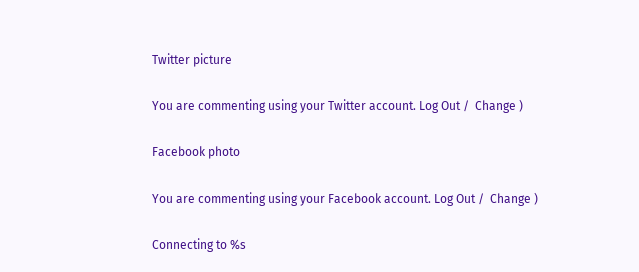Twitter picture

You are commenting using your Twitter account. Log Out /  Change )

Facebook photo

You are commenting using your Facebook account. Log Out /  Change )

Connecting to %s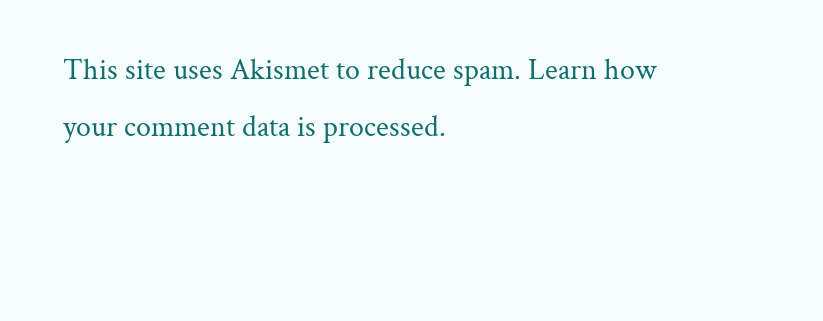This site uses Akismet to reduce spam. Learn how your comment data is processed.